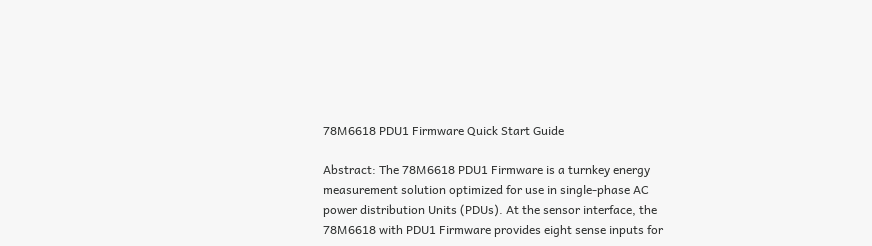78M6618 PDU1 Firmware Quick Start Guide

Abstract: The 78M6618 PDU1 Firmware is a turnkey energy measurement solution optimized for use in single-phase AC power distribution Units (PDUs). At the sensor interface, the 78M6618 with PDU1 Firmware provides eight sense inputs for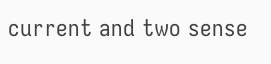current and two sense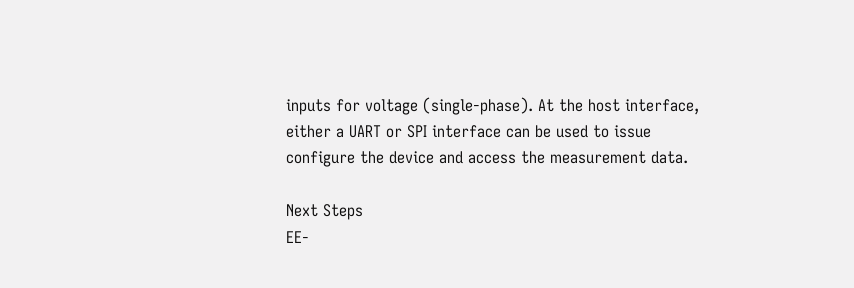inputs for voltage (single-phase). At the host interface, either a UART or SPI interface can be used to issue configure the device and access the measurement data.

Next Steps
EE-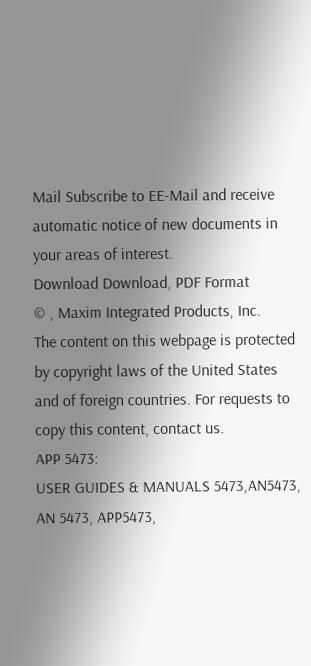Mail Subscribe to EE-Mail and receive automatic notice of new documents in your areas of interest.
Download Download, PDF Format
© , Maxim Integrated Products, Inc.
The content on this webpage is protected by copyright laws of the United States and of foreign countries. For requests to copy this content, contact us.
APP 5473:
USER GUIDES & MANUALS 5473,AN5473, AN 5473, APP5473,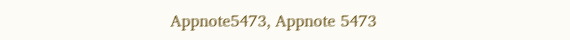Appnote5473, Appnote 5473